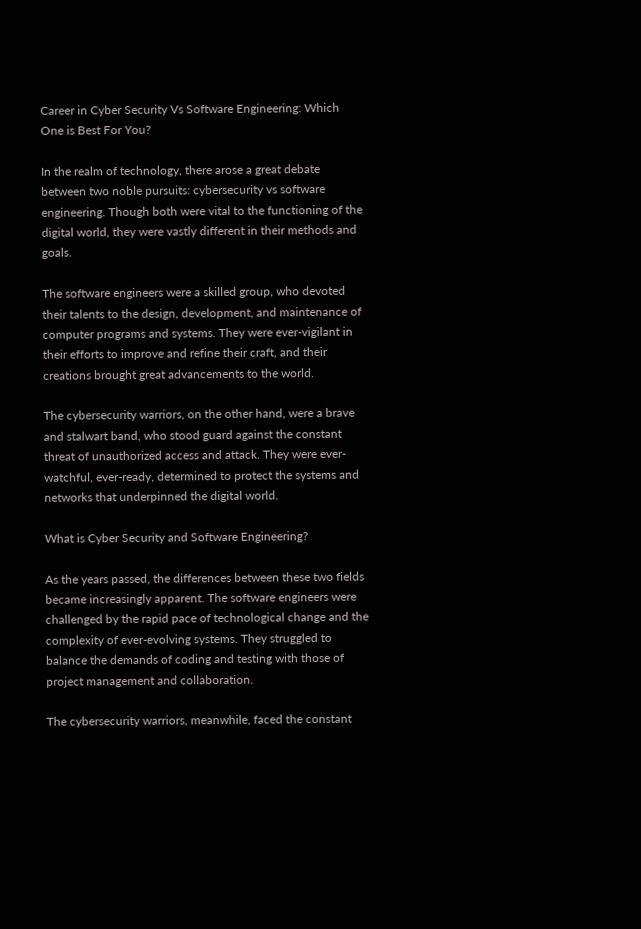Career in Cyber Security Vs Software Engineering: Which One is Best For You?

In the realm of technology, there arose a great debate between two noble pursuits: cybersecurity vs software engineering. Though both were vital to the functioning of the digital world, they were vastly different in their methods and goals.

The software engineers were a skilled group, who devoted their talents to the design, development, and maintenance of computer programs and systems. They were ever-vigilant in their efforts to improve and refine their craft, and their creations brought great advancements to the world.

The cybersecurity warriors, on the other hand, were a brave and stalwart band, who stood guard against the constant threat of unauthorized access and attack. They were ever-watchful, ever-ready, determined to protect the systems and networks that underpinned the digital world.

What is Cyber Security and Software Engineering?

As the years passed, the differences between these two fields became increasingly apparent. The software engineers were challenged by the rapid pace of technological change and the complexity of ever-evolving systems. They struggled to balance the demands of coding and testing with those of project management and collaboration.

The cybersecurity warriors, meanwhile, faced the constant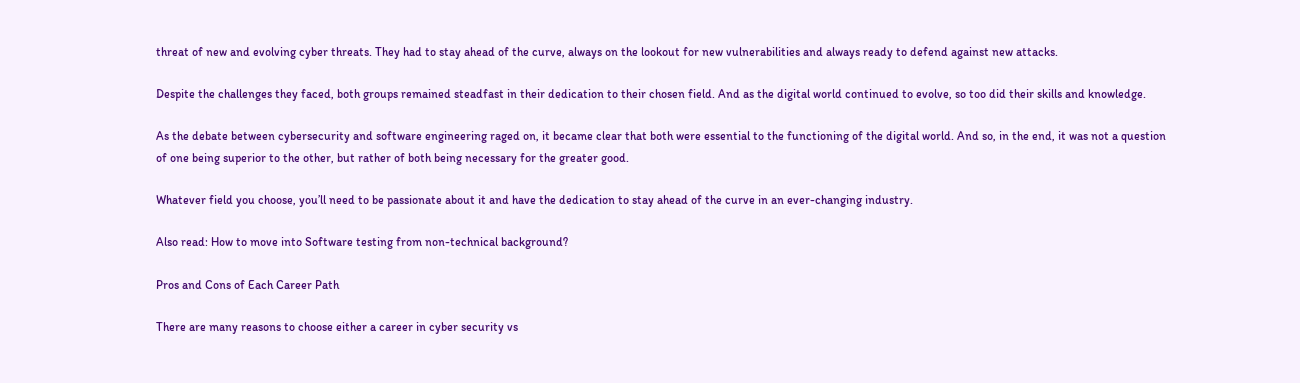threat of new and evolving cyber threats. They had to stay ahead of the curve, always on the lookout for new vulnerabilities and always ready to defend against new attacks.

Despite the challenges they faced, both groups remained steadfast in their dedication to their chosen field. And as the digital world continued to evolve, so too did their skills and knowledge.

As the debate between cybersecurity and software engineering raged on, it became clear that both were essential to the functioning of the digital world. And so, in the end, it was not a question of one being superior to the other, but rather of both being necessary for the greater good.

Whatever field you choose, you’ll need to be passionate about it and have the dedication to stay ahead of the curve in an ever-changing industry.

Also read: How to move into Software testing from non-technical background?

Pros and Cons of Each Career Path

There are many reasons to choose either a career in cyber security vs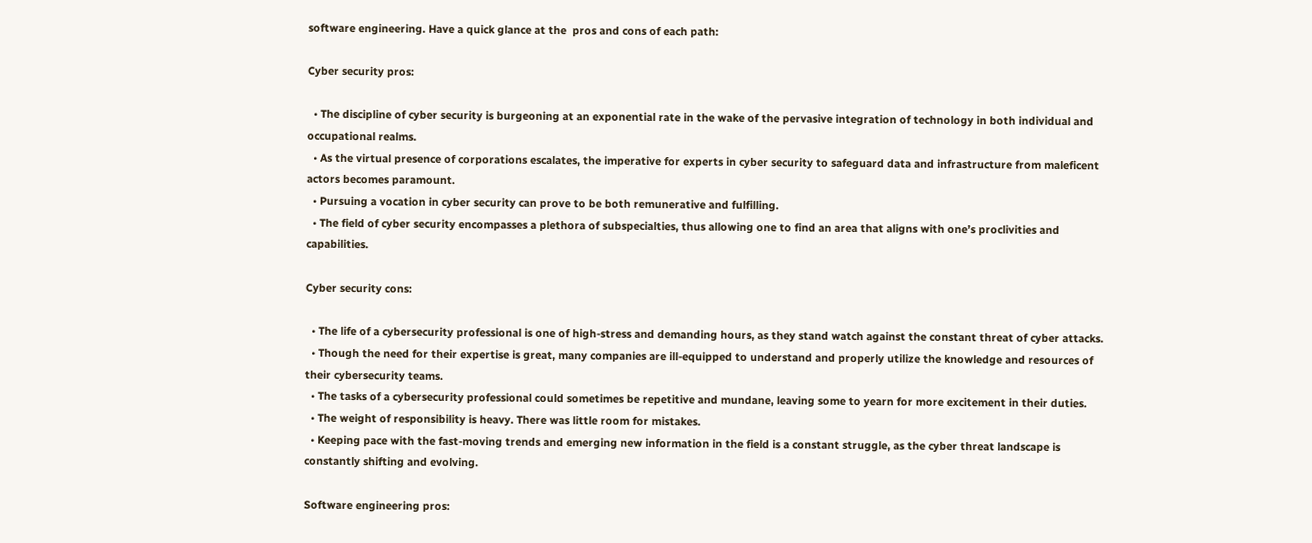software engineering. Have a quick glance at the  pros and cons of each path:

Cyber security pros:

  • The discipline of cyber security is burgeoning at an exponential rate in the wake of the pervasive integration of technology in both individual and occupational realms.
  • As the virtual presence of corporations escalates, the imperative for experts in cyber security to safeguard data and infrastructure from maleficent actors becomes paramount.
  • Pursuing a vocation in cyber security can prove to be both remunerative and fulfilling.
  • The field of cyber security encompasses a plethora of subspecialties, thus allowing one to find an area that aligns with one’s proclivities and capabilities.

Cyber security cons:

  • The life of a cybersecurity professional is one of high-stress and demanding hours, as they stand watch against the constant threat of cyber attacks.
  • Though the need for their expertise is great, many companies are ill-equipped to understand and properly utilize the knowledge and resources of their cybersecurity teams.
  • The tasks of a cybersecurity professional could sometimes be repetitive and mundane, leaving some to yearn for more excitement in their duties.
  • The weight of responsibility is heavy. There was little room for mistakes.
  • Keeping pace with the fast-moving trends and emerging new information in the field is a constant struggle, as the cyber threat landscape is constantly shifting and evolving.

Software engineering pros: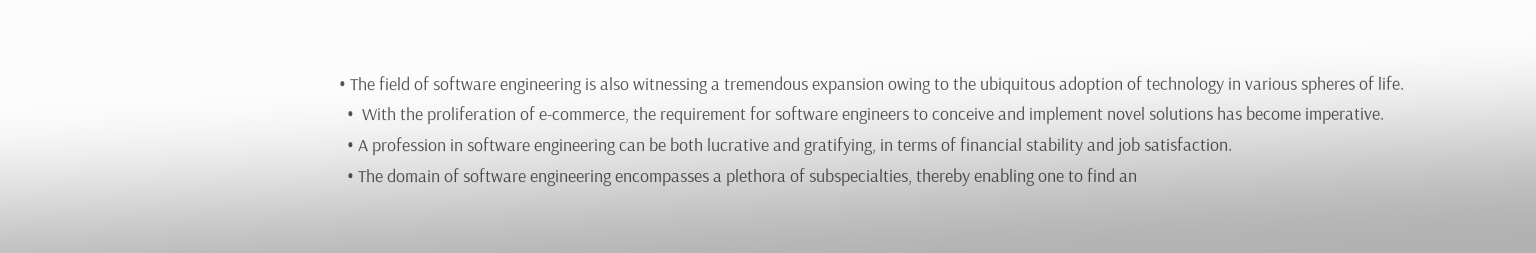• The field of software engineering is also witnessing a tremendous expansion owing to the ubiquitous adoption of technology in various spheres of life.
  •  With the proliferation of e-commerce, the requirement for software engineers to conceive and implement novel solutions has become imperative.
  • A profession in software engineering can be both lucrative and gratifying, in terms of financial stability and job satisfaction.
  • The domain of software engineering encompasses a plethora of subspecialties, thereby enabling one to find an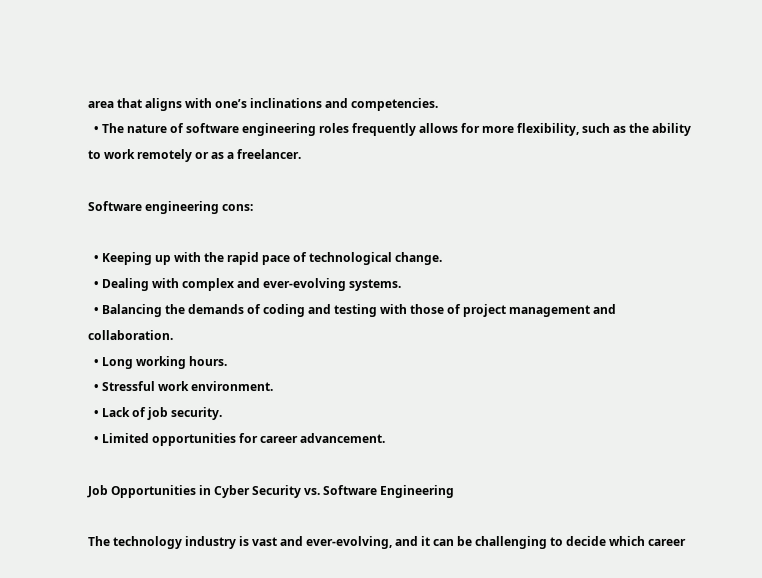area that aligns with one’s inclinations and competencies.
  • The nature of software engineering roles frequently allows for more flexibility, such as the ability to work remotely or as a freelancer.

Software engineering cons:

  • Keeping up with the rapid pace of technological change.
  • Dealing with complex and ever-evolving systems.
  • Balancing the demands of coding and testing with those of project management and collaboration.
  • Long working hours.
  • Stressful work environment.
  • Lack of job security.
  • Limited opportunities for career advancement.

Job Opportunities in Cyber Security vs. Software Engineering

The technology industry is vast and ever-evolving, and it can be challenging to decide which career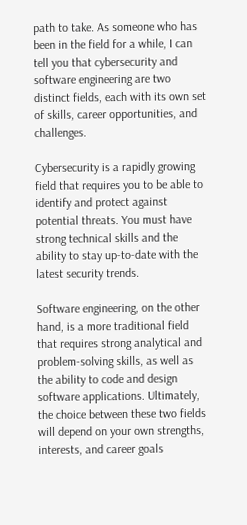path to take. As someone who has been in the field for a while, I can tell you that cybersecurity and software engineering are two distinct fields, each with its own set of skills, career opportunities, and challenges.

Cybersecurity is a rapidly growing field that requires you to be able to identify and protect against potential threats. You must have strong technical skills and the ability to stay up-to-date with the latest security trends.

Software engineering, on the other hand, is a more traditional field that requires strong analytical and problem-solving skills, as well as the ability to code and design software applications. Ultimately, the choice between these two fields will depend on your own strengths, interests, and career goals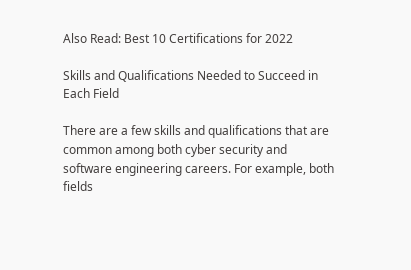Also Read: Best 10 Certifications for 2022

Skills and Qualifications Needed to Succeed in Each Field

There are a few skills and qualifications that are common among both cyber security and software engineering careers. For example, both fields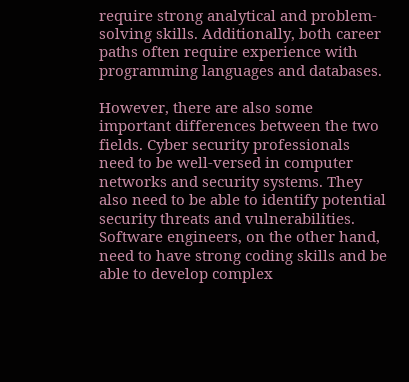require strong analytical and problem-solving skills. Additionally, both career paths often require experience with programming languages and databases.

However, there are also some important differences between the two fields. Cyber security professionals need to be well-versed in computer networks and security systems. They also need to be able to identify potential security threats and vulnerabilities. Software engineers, on the other hand, need to have strong coding skills and be able to develop complex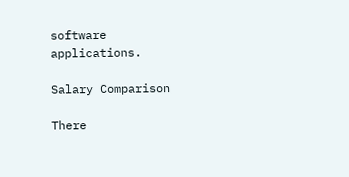software applications.

Salary Comparison

There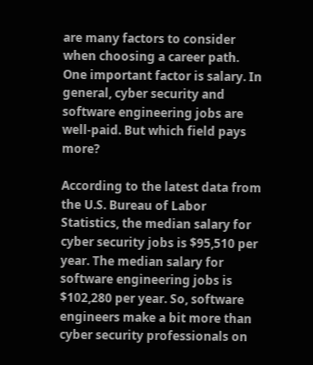are many factors to consider when choosing a career path. One important factor is salary. In general, cyber security and software engineering jobs are well-paid. But which field pays more?

According to the latest data from the U.S. Bureau of Labor Statistics, the median salary for cyber security jobs is $95,510 per year. The median salary for software engineering jobs is $102,280 per year. So, software engineers make a bit more than cyber security professionals on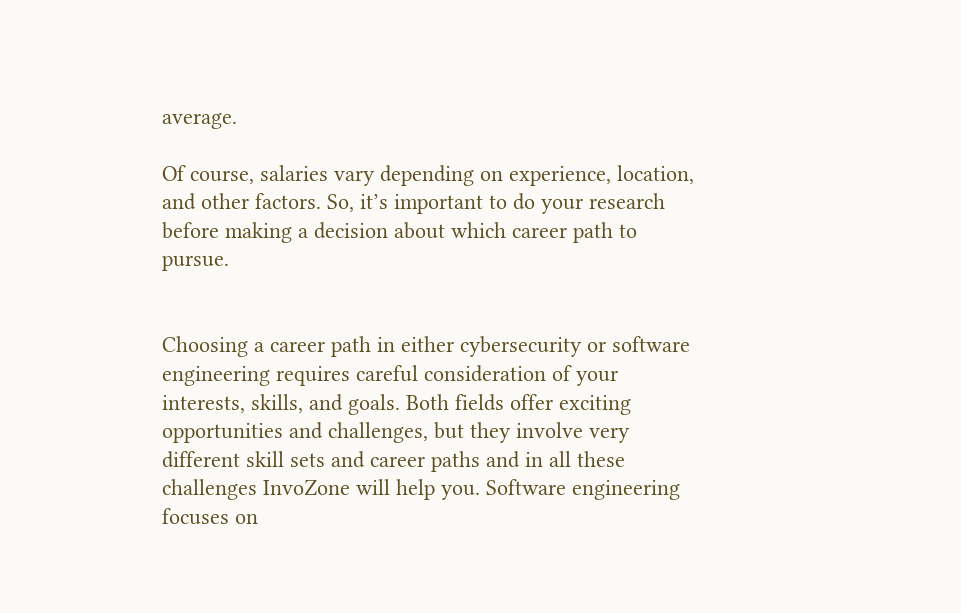average.

Of course, salaries vary depending on experience, location, and other factors. So, it’s important to do your research before making a decision about which career path to pursue.


Choosing a career path in either cybersecurity or software engineering requires careful consideration of your interests, skills, and goals. Both fields offer exciting opportunities and challenges, but they involve very different skill sets and career paths and in all these challenges InvoZone will help you. Software engineering focuses on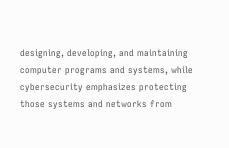designing, developing, and maintaining computer programs and systems, while cybersecurity emphasizes protecting those systems and networks from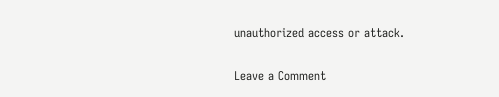unauthorized access or attack.

Leave a Comment